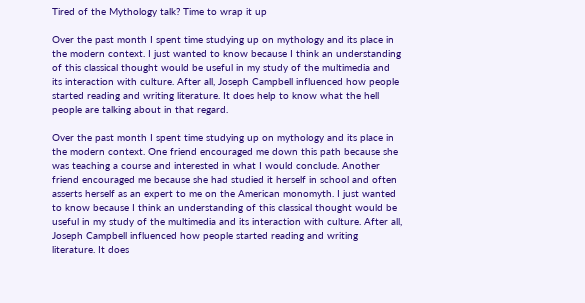Tired of the Mythology talk? Time to wrap it up

Over the past month I spent time studying up on mythology and its place in the modern context. I just wanted to know because I think an understanding of this classical thought would be useful in my study of the multimedia and its interaction with culture. After all, Joseph Campbell influenced how people started reading and writing literature. It does help to know what the hell people are talking about in that regard.

Over the past month I spent time studying up on mythology and its place in the modern context. One friend encouraged me down this path because she was teaching a course and interested in what I would conclude. Another friend encouraged me because she had studied it herself in school and often asserts herself as an expert to me on the American monomyth. I just wanted to know because I think an understanding of this classical thought would be useful in my study of the multimedia and its interaction with culture. After all, Joseph Campbell influenced how people started reading and writing literature. It does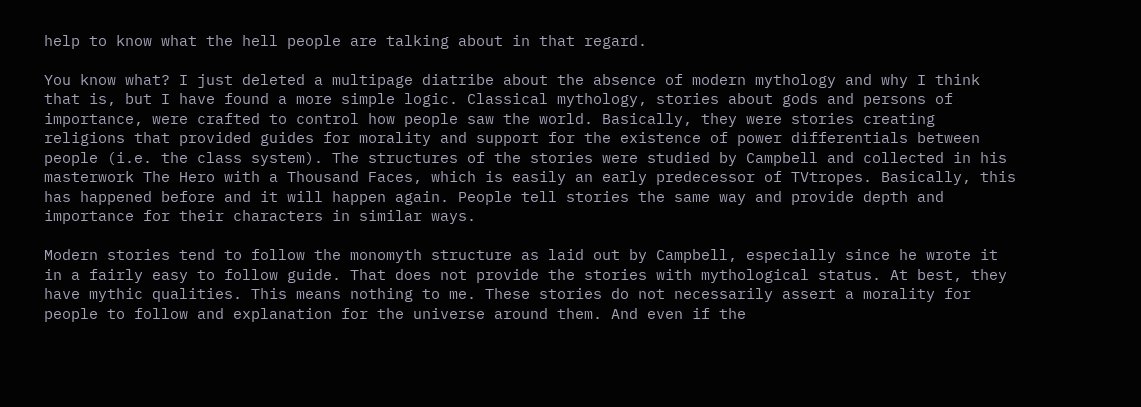help to know what the hell people are talking about in that regard.

You know what? I just deleted a multipage diatribe about the absence of modern mythology and why I think that is, but I have found a more simple logic. Classical mythology, stories about gods and persons of importance, were crafted to control how people saw the world. Basically, they were stories creating religions that provided guides for morality and support for the existence of power differentials between people (i.e. the class system). The structures of the stories were studied by Campbell and collected in his masterwork The Hero with a Thousand Faces, which is easily an early predecessor of TVtropes. Basically, this has happened before and it will happen again. People tell stories the same way and provide depth and importance for their characters in similar ways.

Modern stories tend to follow the monomyth structure as laid out by Campbell, especially since he wrote it in a fairly easy to follow guide. That does not provide the stories with mythological status. At best, they have mythic qualities. This means nothing to me. These stories do not necessarily assert a morality for people to follow and explanation for the universe around them. And even if the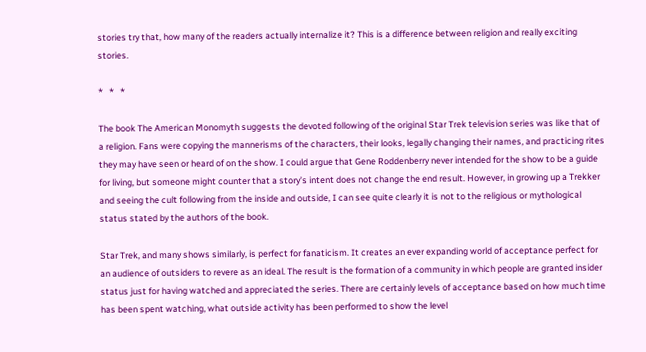stories try that, how many of the readers actually internalize it? This is a difference between religion and really exciting stories.

*   *   *

The book The American Monomyth suggests the devoted following of the original Star Trek television series was like that of a religion. Fans were copying the mannerisms of the characters, their looks, legally changing their names, and practicing rites they may have seen or heard of on the show. I could argue that Gene Roddenberry never intended for the show to be a guide for living, but someone might counter that a story’s intent does not change the end result. However, in growing up a Trekker and seeing the cult following from the inside and outside, I can see quite clearly it is not to the religious or mythological status stated by the authors of the book.

Star Trek, and many shows similarly, is perfect for fanaticism. It creates an ever expanding world of acceptance perfect for an audience of outsiders to revere as an ideal. The result is the formation of a community in which people are granted insider status just for having watched and appreciated the series. There are certainly levels of acceptance based on how much time has been spent watching, what outside activity has been performed to show the level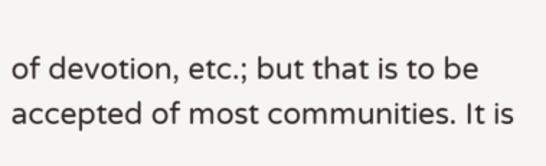of devotion, etc.; but that is to be accepted of most communities. It is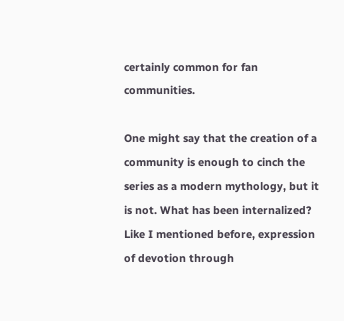certainly common for fan communities.

One might say that the creation of a community is enough to cinch the series as a modern mythology, but it is not. What has been internalized? Like I mentioned before, expression of devotion through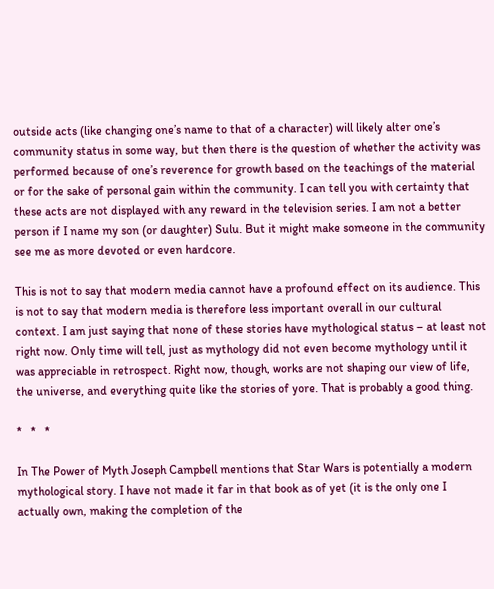outside acts (like changing one’s name to that of a character) will likely alter one’s community status in some way, but then there is the question of whether the activity was performed because of one’s reverence for growth based on the teachings of the material or for the sake of personal gain within the community. I can tell you with certainty that these acts are not displayed with any reward in the television series. I am not a better person if I name my son (or daughter) Sulu. But it might make someone in the community see me as more devoted or even hardcore.

This is not to say that modern media cannot have a profound effect on its audience. This is not to say that modern media is therefore less important overall in our cultural context. I am just saying that none of these stories have mythological status – at least not right now. Only time will tell, just as mythology did not even become mythology until it was appreciable in retrospect. Right now, though, works are not shaping our view of life, the universe, and everything quite like the stories of yore. That is probably a good thing.

*   *   *

In The Power of Myth Joseph Campbell mentions that Star Wars is potentially a modern mythological story. I have not made it far in that book as of yet (it is the only one I actually own, making the completion of the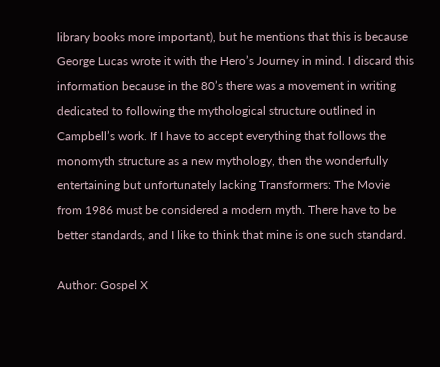library books more important), but he mentions that this is because George Lucas wrote it with the Hero’s Journey in mind. I discard this information because in the 80’s there was a movement in writing dedicated to following the mythological structure outlined in Campbell’s work. If I have to accept everything that follows the monomyth structure as a new mythology, then the wonderfully entertaining but unfortunately lacking Transformers: The Movie from 1986 must be considered a modern myth. There have to be better standards, and I like to think that mine is one such standard.

Author: Gospel X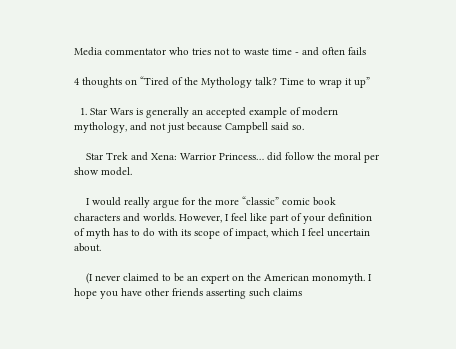Media commentator who tries not to waste time - and often fails

4 thoughts on “Tired of the Mythology talk? Time to wrap it up”

  1. Star Wars is generally an accepted example of modern mythology, and not just because Campbell said so.

    Star Trek and Xena: Warrior Princess… did follow the moral per show model.

    I would really argue for the more “classic” comic book characters and worlds. However, I feel like part of your definition of myth has to do with its scope of impact, which I feel uncertain about.

    (I never claimed to be an expert on the American monomyth. I hope you have other friends asserting such claims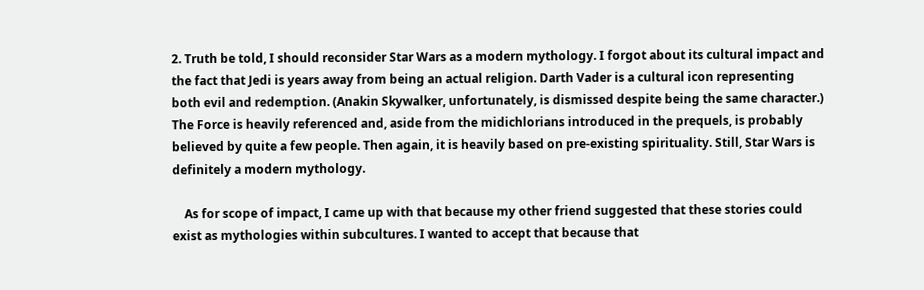2. Truth be told, I should reconsider Star Wars as a modern mythology. I forgot about its cultural impact and the fact that Jedi is years away from being an actual religion. Darth Vader is a cultural icon representing both evil and redemption. (Anakin Skywalker, unfortunately, is dismissed despite being the same character.) The Force is heavily referenced and, aside from the midichlorians introduced in the prequels, is probably believed by quite a few people. Then again, it is heavily based on pre-existing spirituality. Still, Star Wars is definitely a modern mythology.

    As for scope of impact, I came up with that because my other friend suggested that these stories could exist as mythologies within subcultures. I wanted to accept that because that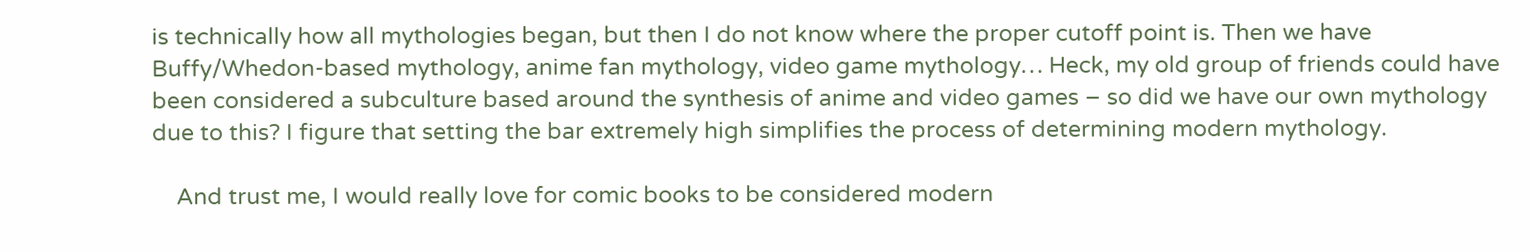is technically how all mythologies began, but then I do not know where the proper cutoff point is. Then we have Buffy/Whedon-based mythology, anime fan mythology, video game mythology… Heck, my old group of friends could have been considered a subculture based around the synthesis of anime and video games – so did we have our own mythology due to this? I figure that setting the bar extremely high simplifies the process of determining modern mythology.

    And trust me, I would really love for comic books to be considered modern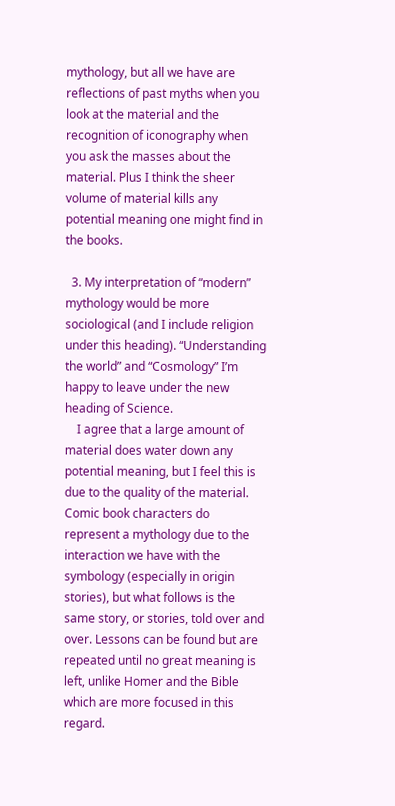mythology, but all we have are reflections of past myths when you look at the material and the recognition of iconography when you ask the masses about the material. Plus I think the sheer volume of material kills any potential meaning one might find in the books.

  3. My interpretation of “modern” mythology would be more sociological (and I include religion under this heading). “Understanding the world” and “Cosmology” I’m happy to leave under the new heading of Science.
    I agree that a large amount of material does water down any potential meaning, but I feel this is due to the quality of the material. Comic book characters do represent a mythology due to the interaction we have with the symbology (especially in origin stories), but what follows is the same story, or stories, told over and over. Lessons can be found but are repeated until no great meaning is left, unlike Homer and the Bible which are more focused in this regard.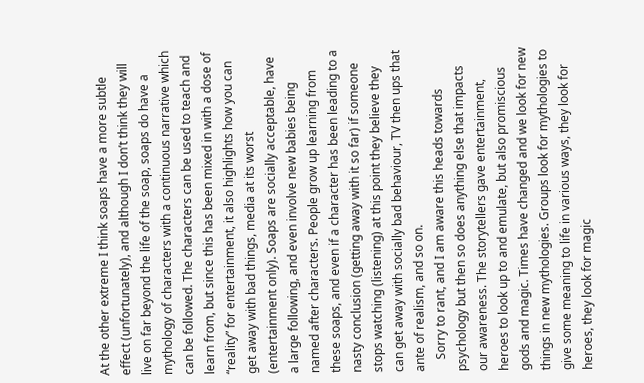At the other extreme I think soaps have a more subtle effect (unfortunately), and although I don’t think they will live on far beyond the life of the soap, soaps do have a mythology of characters with a continuous narrative which can be followed. The characters can be used to teach and learn from, but since this has been mixed in with a dose of “reality” for entertainment, it also highlights how you can get away with bad things, media at its worst (entertainment only). Soaps are socially acceptable, have a large following, and even involve new babies being named after characters. People grow up learning from these soaps, and even if a character has been leading to a nasty conclusion (getting away with it so far) if someone stops watching (listening) at this point they believe they can get away with socially bad behaviour, TV then ups that ante of realism, and so on.
    Sorry to rant, and I am aware this heads towards psychology but then so does anything else that impacts our awareness. The storytellers gave entertainment, heroes to look up to and emulate, but also promiscious gods and magic. Times have changed and we look for new things in new mythologies. Groups look for mythologies to give some meaning to life in various ways, they look for heroes, they look for magic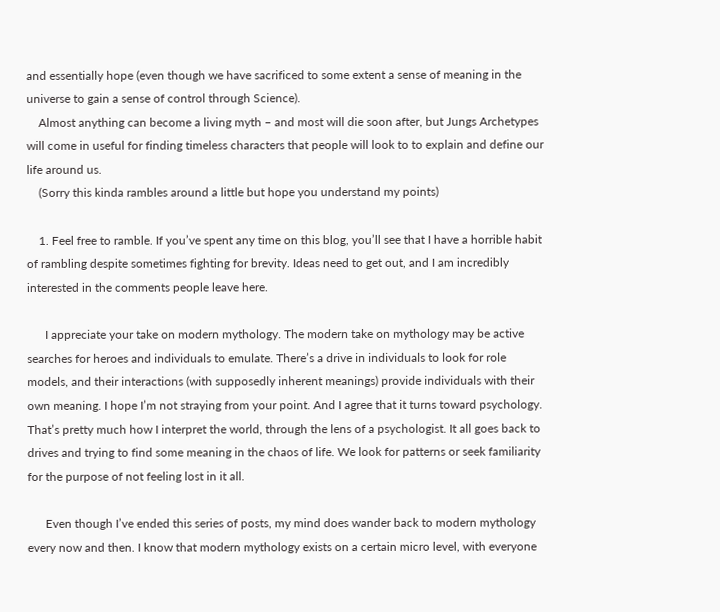and essentially hope (even though we have sacrificed to some extent a sense of meaning in the universe to gain a sense of control through Science).
    Almost anything can become a living myth – and most will die soon after, but Jungs Archetypes will come in useful for finding timeless characters that people will look to to explain and define our life around us.
    (Sorry this kinda rambles around a little but hope you understand my points)

    1. Feel free to ramble. If you’ve spent any time on this blog, you’ll see that I have a horrible habit of rambling despite sometimes fighting for brevity. Ideas need to get out, and I am incredibly interested in the comments people leave here.

      I appreciate your take on modern mythology. The modern take on mythology may be active searches for heroes and individuals to emulate. There’s a drive in individuals to look for role models, and their interactions (with supposedly inherent meanings) provide individuals with their own meaning. I hope I’m not straying from your point. And I agree that it turns toward psychology. That’s pretty much how I interpret the world, through the lens of a psychologist. It all goes back to drives and trying to find some meaning in the chaos of life. We look for patterns or seek familiarity for the purpose of not feeling lost in it all.

      Even though I’ve ended this series of posts, my mind does wander back to modern mythology every now and then. I know that modern mythology exists on a certain micro level, with everyone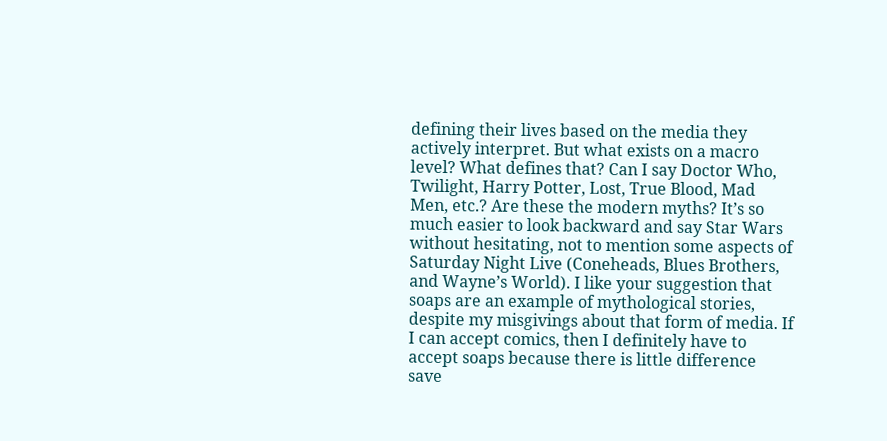defining their lives based on the media they actively interpret. But what exists on a macro level? What defines that? Can I say Doctor Who, Twilight, Harry Potter, Lost, True Blood, Mad Men, etc.? Are these the modern myths? It’s so much easier to look backward and say Star Wars without hesitating, not to mention some aspects of Saturday Night Live (Coneheads, Blues Brothers, and Wayne’s World). I like your suggestion that soaps are an example of mythological stories, despite my misgivings about that form of media. If I can accept comics, then I definitely have to accept soaps because there is little difference save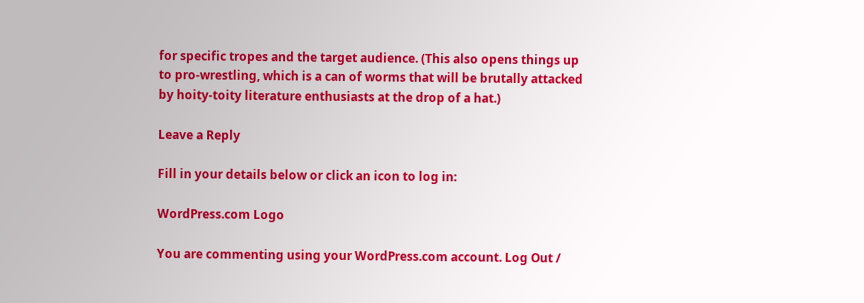for specific tropes and the target audience. (This also opens things up to pro-wrestling, which is a can of worms that will be brutally attacked by hoity-toity literature enthusiasts at the drop of a hat.)

Leave a Reply

Fill in your details below or click an icon to log in:

WordPress.com Logo

You are commenting using your WordPress.com account. Log Out /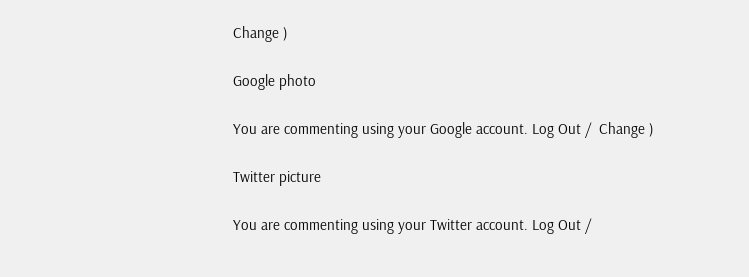Change )

Google photo

You are commenting using your Google account. Log Out /  Change )

Twitter picture

You are commenting using your Twitter account. Log Out /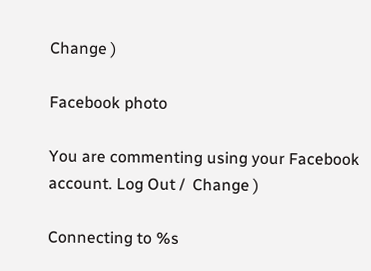Change )

Facebook photo

You are commenting using your Facebook account. Log Out /  Change )

Connecting to %s